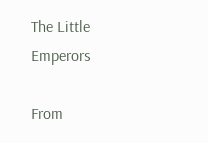The Little Emperors

From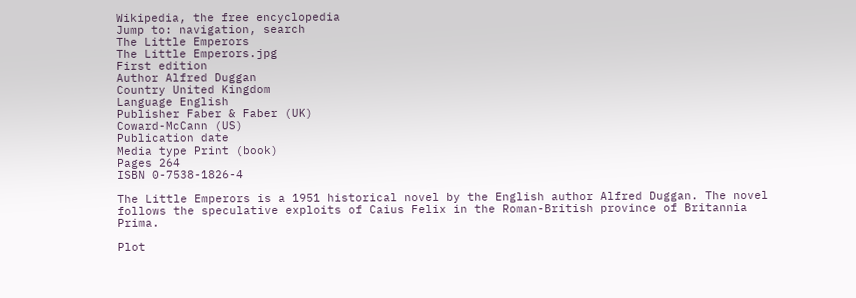Wikipedia, the free encyclopedia
Jump to: navigation, search
The Little Emperors
The Little Emperors.jpg
First edition
Author Alfred Duggan
Country United Kingdom
Language English
Publisher Faber & Faber (UK)
Coward-McCann (US)
Publication date
Media type Print (book)
Pages 264
ISBN 0-7538-1826-4

The Little Emperors is a 1951 historical novel by the English author Alfred Duggan. The novel follows the speculative exploits of Caius Felix in the Roman-British province of Britannia Prima.

Plot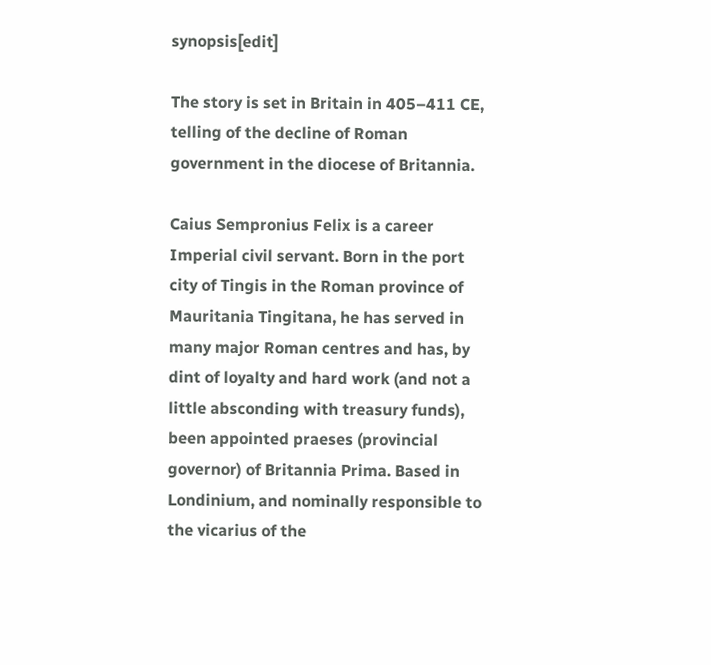synopsis[edit]

The story is set in Britain in 405–411 CE, telling of the decline of Roman government in the diocese of Britannia.

Caius Sempronius Felix is a career Imperial civil servant. Born in the port city of Tingis in the Roman province of Mauritania Tingitana, he has served in many major Roman centres and has, by dint of loyalty and hard work (and not a little absconding with treasury funds), been appointed praeses (provincial governor) of Britannia Prima. Based in Londinium, and nominally responsible to the vicarius of the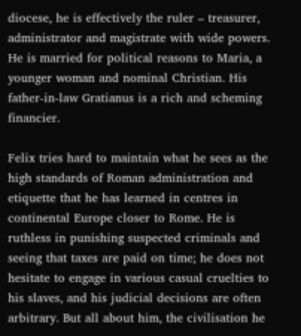diocese, he is effectively the ruler – treasurer, administrator and magistrate with wide powers. He is married for political reasons to Maria, a younger woman and nominal Christian. His father-in-law Gratianus is a rich and scheming financier.

Felix tries hard to maintain what he sees as the high standards of Roman administration and etiquette that he has learned in centres in continental Europe closer to Rome. He is ruthless in punishing suspected criminals and seeing that taxes are paid on time; he does not hesitate to engage in various casual cruelties to his slaves, and his judicial decisions are often arbitrary. But all about him, the civilisation he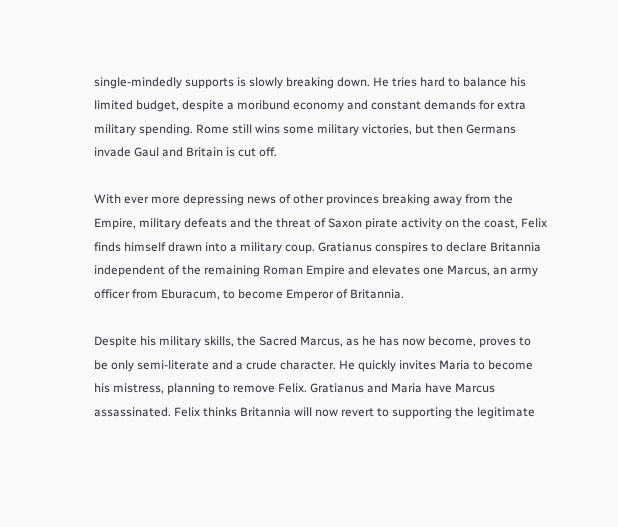single-mindedly supports is slowly breaking down. He tries hard to balance his limited budget, despite a moribund economy and constant demands for extra military spending. Rome still wins some military victories, but then Germans invade Gaul and Britain is cut off.

With ever more depressing news of other provinces breaking away from the Empire, military defeats and the threat of Saxon pirate activity on the coast, Felix finds himself drawn into a military coup. Gratianus conspires to declare Britannia independent of the remaining Roman Empire and elevates one Marcus, an army officer from Eburacum, to become Emperor of Britannia.

Despite his military skills, the Sacred Marcus, as he has now become, proves to be only semi-literate and a crude character. He quickly invites Maria to become his mistress, planning to remove Felix. Gratianus and Maria have Marcus assassinated. Felix thinks Britannia will now revert to supporting the legitimate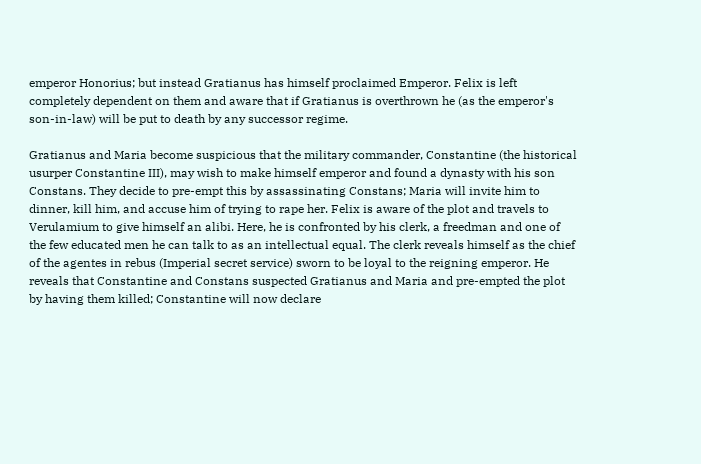emperor Honorius; but instead Gratianus has himself proclaimed Emperor. Felix is left completely dependent on them and aware that if Gratianus is overthrown he (as the emperor's son-in-law) will be put to death by any successor regime.

Gratianus and Maria become suspicious that the military commander, Constantine (the historical usurper Constantine III), may wish to make himself emperor and found a dynasty with his son Constans. They decide to pre-empt this by assassinating Constans; Maria will invite him to dinner, kill him, and accuse him of trying to rape her. Felix is aware of the plot and travels to Verulamium to give himself an alibi. Here, he is confronted by his clerk, a freedman and one of the few educated men he can talk to as an intellectual equal. The clerk reveals himself as the chief of the agentes in rebus (Imperial secret service) sworn to be loyal to the reigning emperor. He reveals that Constantine and Constans suspected Gratianus and Maria and pre-empted the plot by having them killed; Constantine will now declare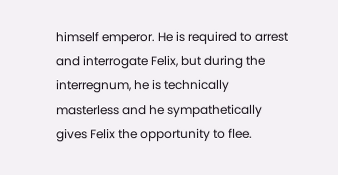himself emperor. He is required to arrest and interrogate Felix, but during the interregnum, he is technically masterless and he sympathetically gives Felix the opportunity to flee.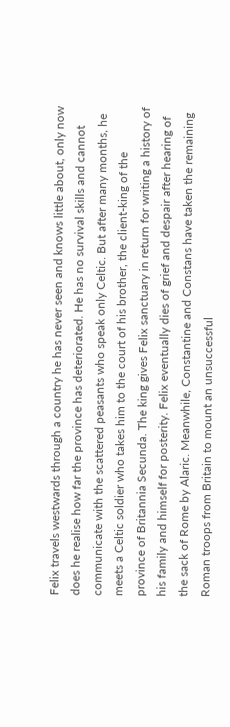Felix travels westwards through a country he has never seen and knows little about, only now does he realise how far the province has deteriorated. He has no survival skills and cannot communicate with the scattered peasants who speak only Celtic. But after many months, he meets a Celtic soldier who takes him to the court of his brother, the client-king of the province of Britannia Secunda. The king gives Felix sanctuary in return for writing a history of his family and himself for posterity. Felix eventually dies of grief and despair after hearing of the sack of Rome by Alaric. Meanwhile, Constantine and Constans have taken the remaining Roman troops from Britain to mount an unsuccessful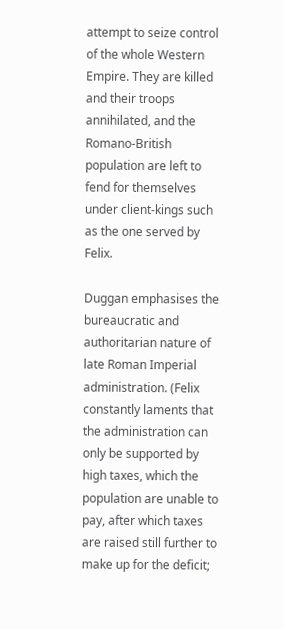attempt to seize control of the whole Western Empire. They are killed and their troops annihilated, and the Romano-British population are left to fend for themselves under client-kings such as the one served by Felix.

Duggan emphasises the bureaucratic and authoritarian nature of late Roman Imperial administration. (Felix constantly laments that the administration can only be supported by high taxes, which the population are unable to pay, after which taxes are raised still further to make up for the deficit;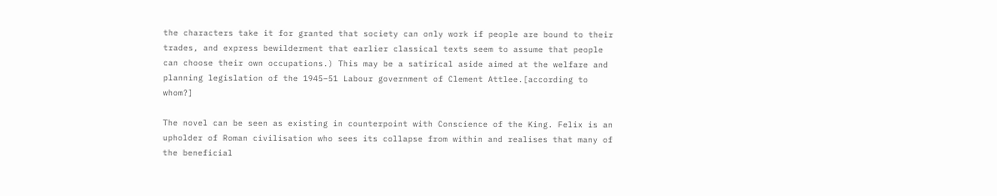the characters take it for granted that society can only work if people are bound to their trades, and express bewilderment that earlier classical texts seem to assume that people can choose their own occupations.) This may be a satirical aside aimed at the welfare and planning legislation of the 1945–51 Labour government of Clement Attlee.[according to whom?]

The novel can be seen as existing in counterpoint with Conscience of the King. Felix is an upholder of Roman civilisation who sees its collapse from within and realises that many of the beneficial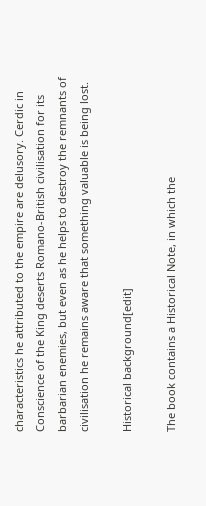characteristics he attributed to the empire are delusory. Cerdic in Conscience of the King deserts Romano-British civilisation for its barbarian enemies, but even as he helps to destroy the remnants of civilisation he remains aware that something valuable is being lost.

Historical background[edit]

The book contains a Historical Note, in which the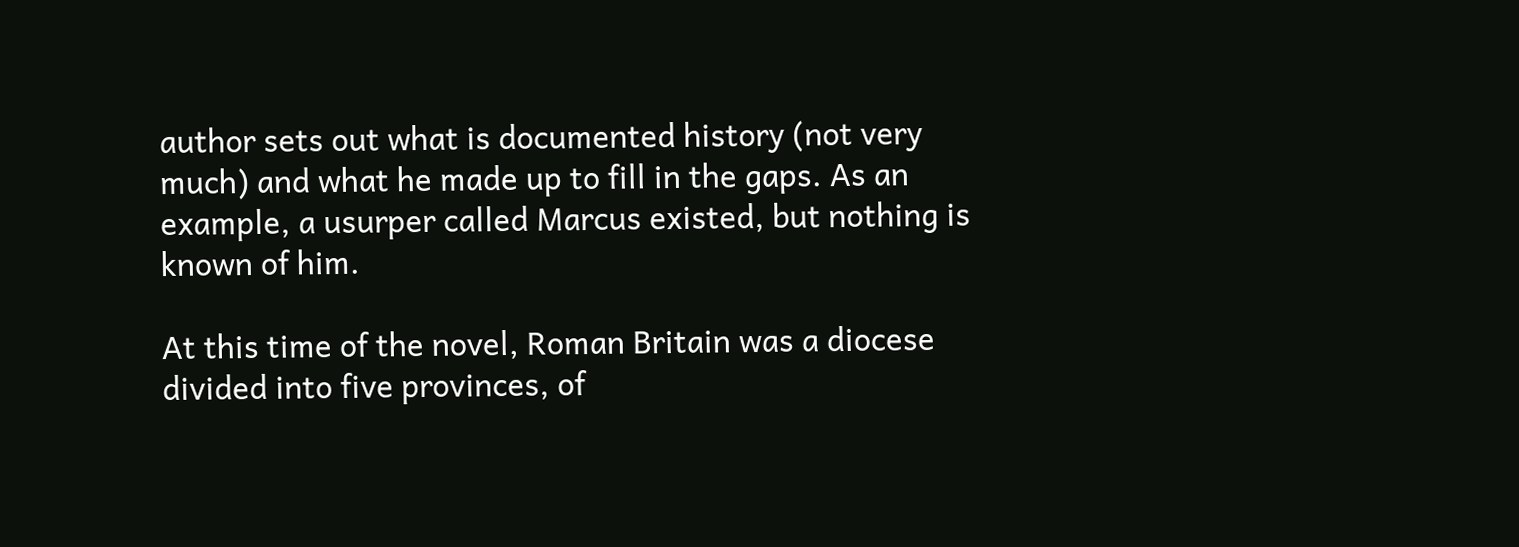author sets out what is documented history (not very much) and what he made up to fill in the gaps. As an example, a usurper called Marcus existed, but nothing is known of him.

At this time of the novel, Roman Britain was a diocese divided into five provinces, of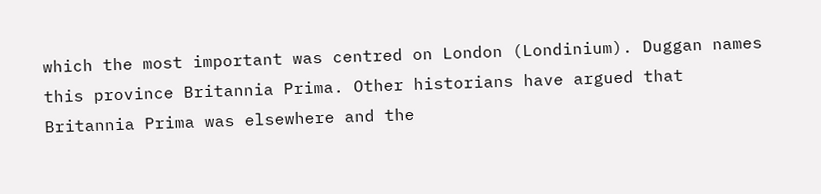which the most important was centred on London (Londinium). Duggan names this province Britannia Prima. Other historians have argued that Britannia Prima was elsewhere and the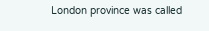London province was called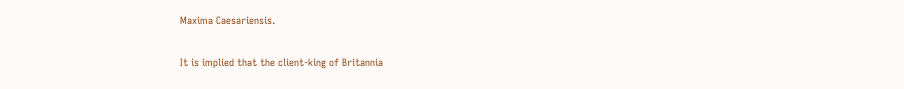Maxima Caesariensis.

It is implied that the client-king of Britannia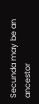Secunda may be an ancestor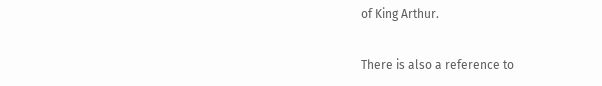of King Arthur.

There is also a reference to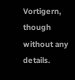Vortigern, though without any details.